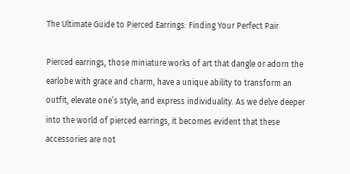The Ultimate Guide to Pierced Earrings: Finding Your Perfect Pair

Pierced earrings, those miniature works of art that dangle or adorn the earlobe with grace and charm, have a unique ability to transform an outfit, elevate one’s style, and express individuality. As we delve deeper into the world of pierced earrings, it becomes evident that these accessories are not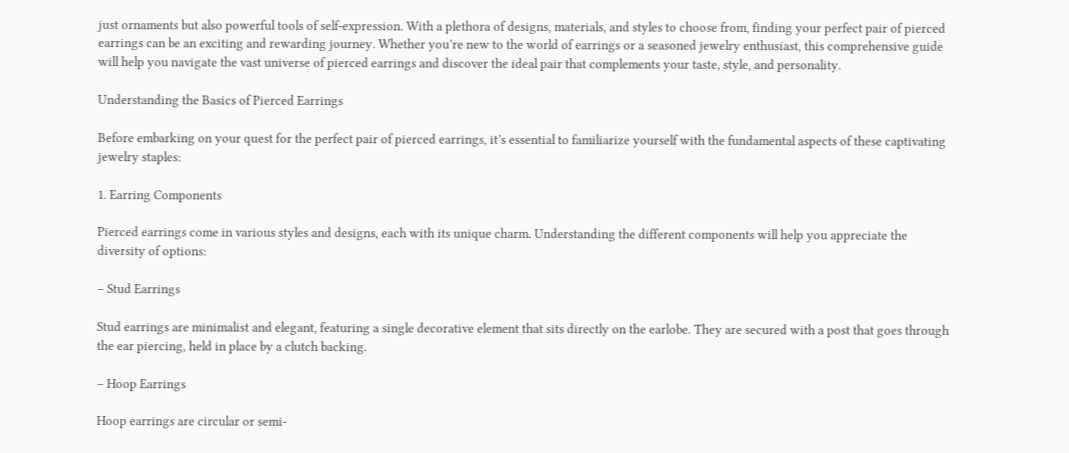just ornaments but also powerful tools of self-expression. With a plethora of designs, materials, and styles to choose from, finding your perfect pair of pierced earrings can be an exciting and rewarding journey. Whether you’re new to the world of earrings or a seasoned jewelry enthusiast, this comprehensive guide will help you navigate the vast universe of pierced earrings and discover the ideal pair that complements your taste, style, and personality.

Understanding the Basics of Pierced Earrings

Before embarking on your quest for the perfect pair of pierced earrings, it’s essential to familiarize yourself with the fundamental aspects of these captivating jewelry staples:

1. Earring Components

Pierced earrings come in various styles and designs, each with its unique charm. Understanding the different components will help you appreciate the diversity of options:

– Stud Earrings

Stud earrings are minimalist and elegant, featuring a single decorative element that sits directly on the earlobe. They are secured with a post that goes through the ear piercing, held in place by a clutch backing.

– Hoop Earrings

Hoop earrings are circular or semi-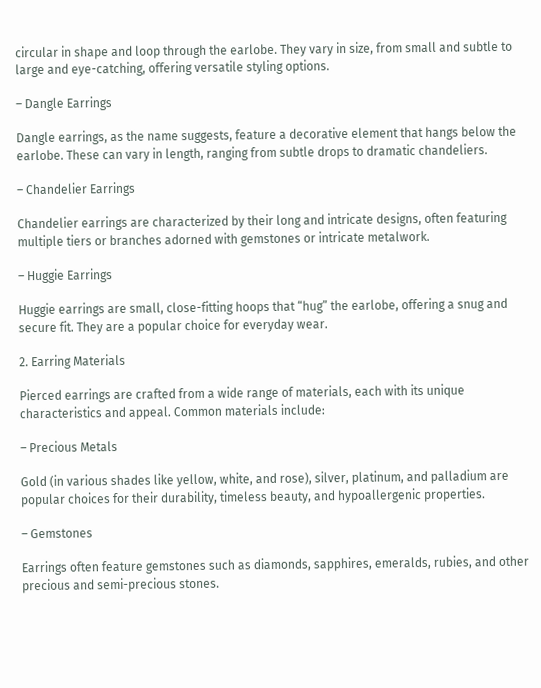circular in shape and loop through the earlobe. They vary in size, from small and subtle to large and eye-catching, offering versatile styling options.

– Dangle Earrings

Dangle earrings, as the name suggests, feature a decorative element that hangs below the earlobe. These can vary in length, ranging from subtle drops to dramatic chandeliers.

– Chandelier Earrings

Chandelier earrings are characterized by their long and intricate designs, often featuring multiple tiers or branches adorned with gemstones or intricate metalwork.

– Huggie Earrings

Huggie earrings are small, close-fitting hoops that “hug” the earlobe, offering a snug and secure fit. They are a popular choice for everyday wear.

2. Earring Materials

Pierced earrings are crafted from a wide range of materials, each with its unique characteristics and appeal. Common materials include:

– Precious Metals

Gold (in various shades like yellow, white, and rose), silver, platinum, and palladium are popular choices for their durability, timeless beauty, and hypoallergenic properties.

– Gemstones

Earrings often feature gemstones such as diamonds, sapphires, emeralds, rubies, and other precious and semi-precious stones.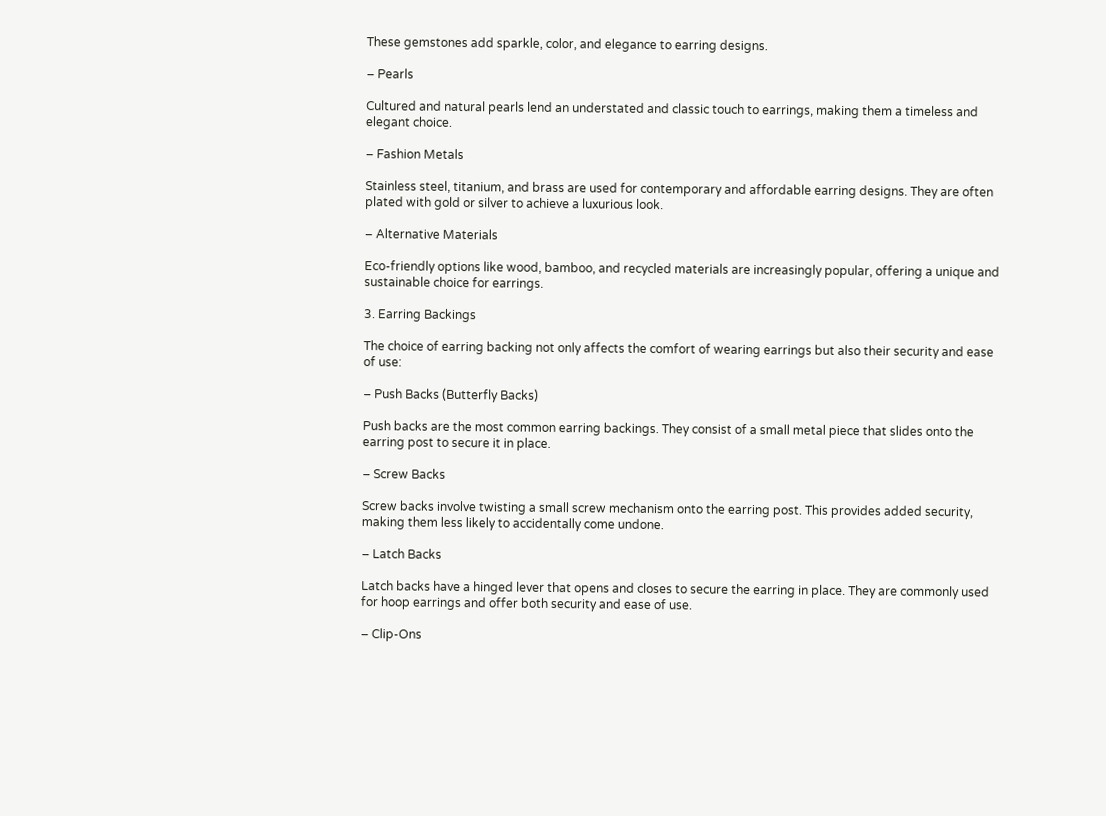These gemstones add sparkle, color, and elegance to earring designs.

– Pearls

Cultured and natural pearls lend an understated and classic touch to earrings, making them a timeless and elegant choice.

– Fashion Metals

Stainless steel, titanium, and brass are used for contemporary and affordable earring designs. They are often plated with gold or silver to achieve a luxurious look.

– Alternative Materials

Eco-friendly options like wood, bamboo, and recycled materials are increasingly popular, offering a unique and sustainable choice for earrings.

3. Earring Backings

The choice of earring backing not only affects the comfort of wearing earrings but also their security and ease of use:

– Push Backs (Butterfly Backs)

Push backs are the most common earring backings. They consist of a small metal piece that slides onto the earring post to secure it in place.

– Screw Backs

Screw backs involve twisting a small screw mechanism onto the earring post. This provides added security, making them less likely to accidentally come undone.

– Latch Backs

Latch backs have a hinged lever that opens and closes to secure the earring in place. They are commonly used for hoop earrings and offer both security and ease of use.

– Clip-Ons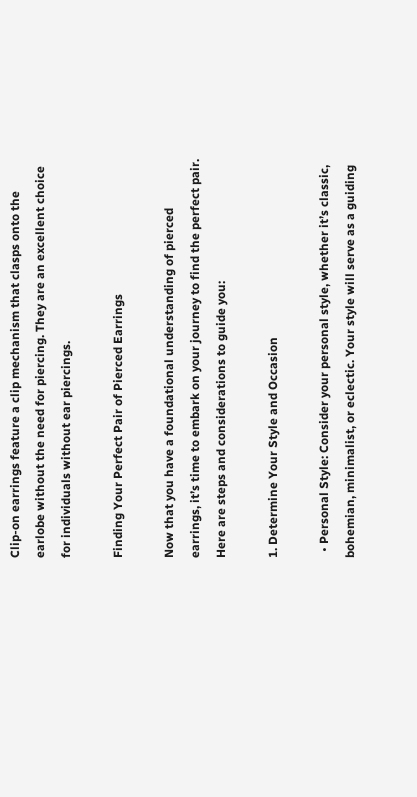Clip-on earrings feature a clip mechanism that clasps onto the earlobe without the need for piercing. They are an excellent choice for individuals without ear piercings.

Finding Your Perfect Pair of Pierced Earrings

Now that you have a foundational understanding of pierced earrings, it’s time to embark on your journey to find the perfect pair. Here are steps and considerations to guide you:

1. Determine Your Style and Occasion

  • Personal Style: Consider your personal style, whether it’s classic, bohemian, minimalist, or eclectic. Your style will serve as a guiding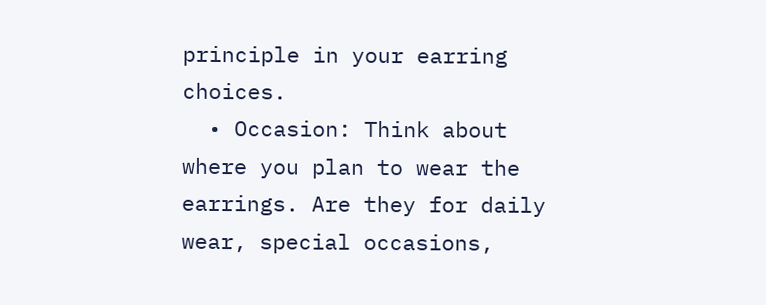principle in your earring choices.
  • Occasion: Think about where you plan to wear the earrings. Are they for daily wear, special occasions,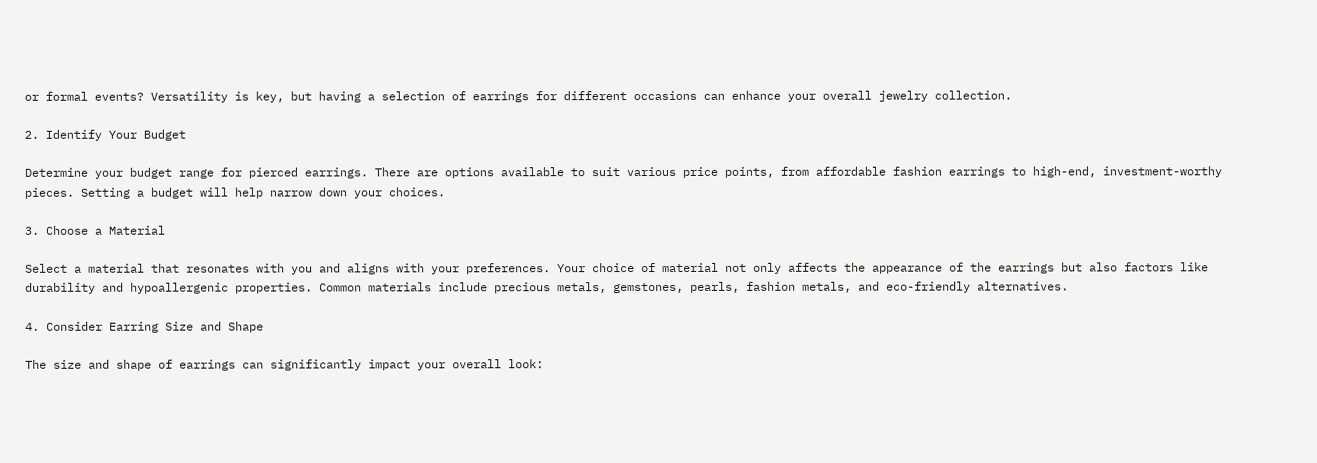or formal events? Versatility is key, but having a selection of earrings for different occasions can enhance your overall jewelry collection.

2. Identify Your Budget

Determine your budget range for pierced earrings. There are options available to suit various price points, from affordable fashion earrings to high-end, investment-worthy pieces. Setting a budget will help narrow down your choices.

3. Choose a Material

Select a material that resonates with you and aligns with your preferences. Your choice of material not only affects the appearance of the earrings but also factors like durability and hypoallergenic properties. Common materials include precious metals, gemstones, pearls, fashion metals, and eco-friendly alternatives.

4. Consider Earring Size and Shape

The size and shape of earrings can significantly impact your overall look: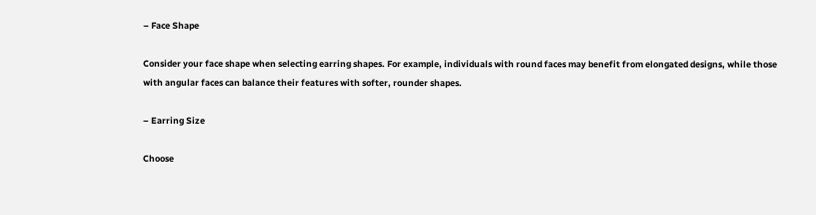– Face Shape

Consider your face shape when selecting earring shapes. For example, individuals with round faces may benefit from elongated designs, while those with angular faces can balance their features with softer, rounder shapes.

– Earring Size

Choose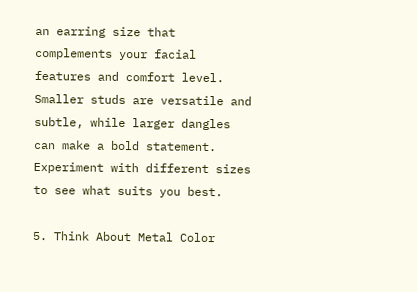an earring size that complements your facial features and comfort level. Smaller studs are versatile and subtle, while larger dangles can make a bold statement. Experiment with different sizes to see what suits you best.

5. Think About Metal Color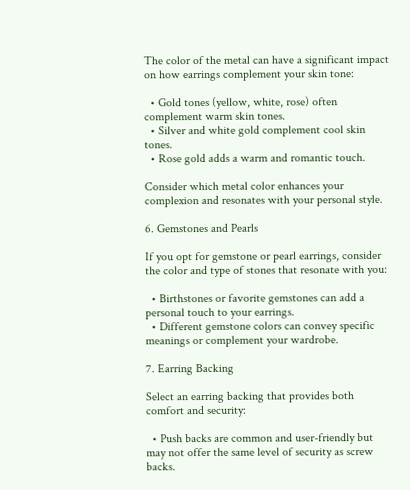The color of the metal can have a significant impact on how earrings complement your skin tone:

  • Gold tones (yellow, white, rose) often complement warm skin tones.
  • Silver and white gold complement cool skin tones.
  • Rose gold adds a warm and romantic touch.

Consider which metal color enhances your complexion and resonates with your personal style.

6. Gemstones and Pearls

If you opt for gemstone or pearl earrings, consider the color and type of stones that resonate with you:

  • Birthstones or favorite gemstones can add a personal touch to your earrings.
  • Different gemstone colors can convey specific meanings or complement your wardrobe.

7. Earring Backing

Select an earring backing that provides both comfort and security:

  • Push backs are common and user-friendly but may not offer the same level of security as screw backs.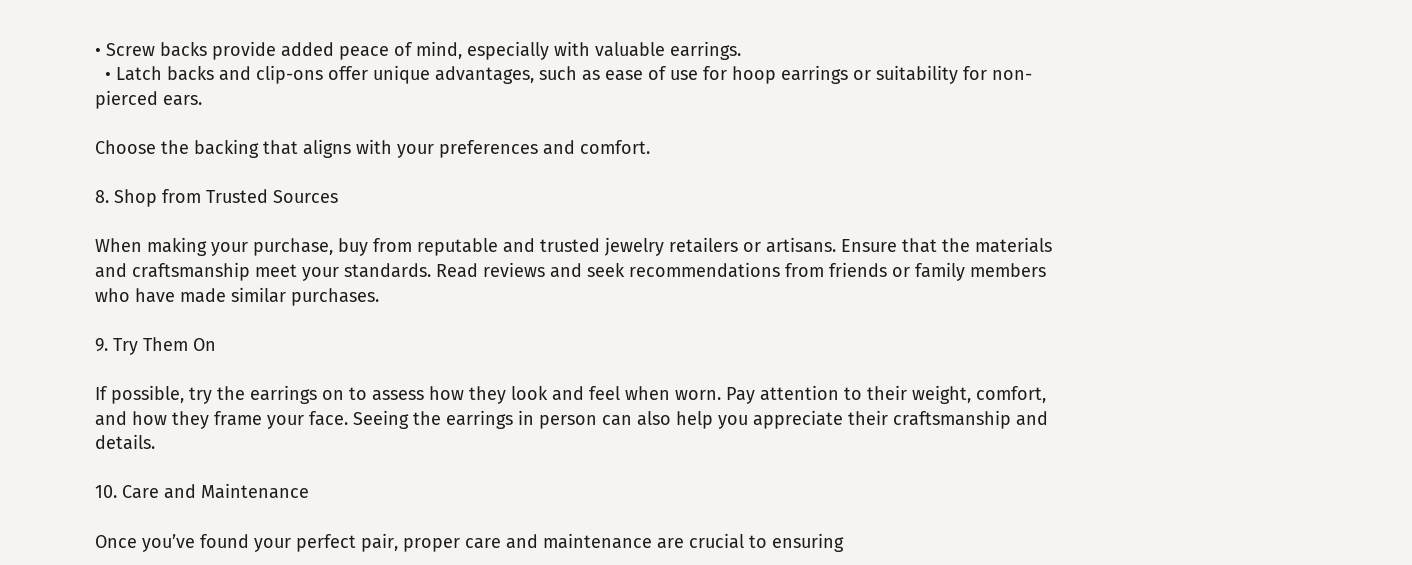• Screw backs provide added peace of mind, especially with valuable earrings.
  • Latch backs and clip-ons offer unique advantages, such as ease of use for hoop earrings or suitability for non-pierced ears.

Choose the backing that aligns with your preferences and comfort.

8. Shop from Trusted Sources

When making your purchase, buy from reputable and trusted jewelry retailers or artisans. Ensure that the materials and craftsmanship meet your standards. Read reviews and seek recommendations from friends or family members who have made similar purchases.

9. Try Them On

If possible, try the earrings on to assess how they look and feel when worn. Pay attention to their weight, comfort, and how they frame your face. Seeing the earrings in person can also help you appreciate their craftsmanship and details.

10. Care and Maintenance

Once you’ve found your perfect pair, proper care and maintenance are crucial to ensuring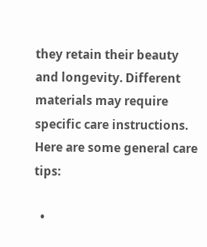they retain their beauty and longevity. Different materials may require specific care instructions. Here are some general care tips:

  •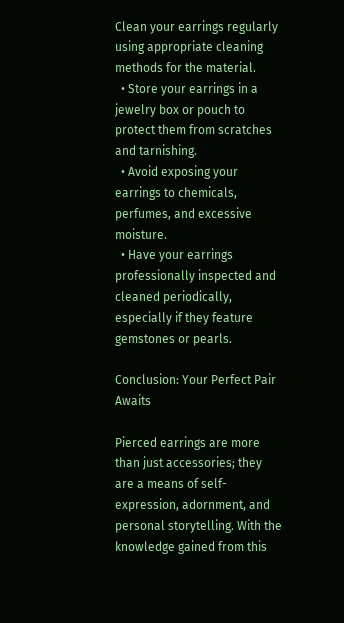Clean your earrings regularly using appropriate cleaning methods for the material.
  • Store your earrings in a jewelry box or pouch to protect them from scratches and tarnishing.
  • Avoid exposing your earrings to chemicals, perfumes, and excessive moisture.
  • Have your earrings professionally inspected and cleaned periodically, especially if they feature gemstones or pearls.

Conclusion: Your Perfect Pair Awaits

Pierced earrings are more than just accessories; they are a means of self-expression, adornment, and personal storytelling. With the knowledge gained from this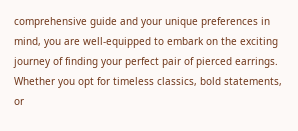comprehensive guide and your unique preferences in mind, you are well-equipped to embark on the exciting journey of finding your perfect pair of pierced earrings. Whether you opt for timeless classics, bold statements, or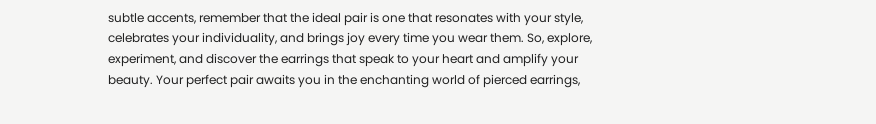subtle accents, remember that the ideal pair is one that resonates with your style, celebrates your individuality, and brings joy every time you wear them. So, explore, experiment, and discover the earrings that speak to your heart and amplify your beauty. Your perfect pair awaits you in the enchanting world of pierced earrings,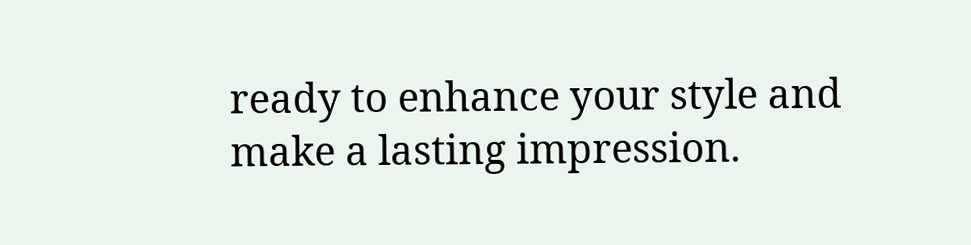ready to enhance your style and make a lasting impression.